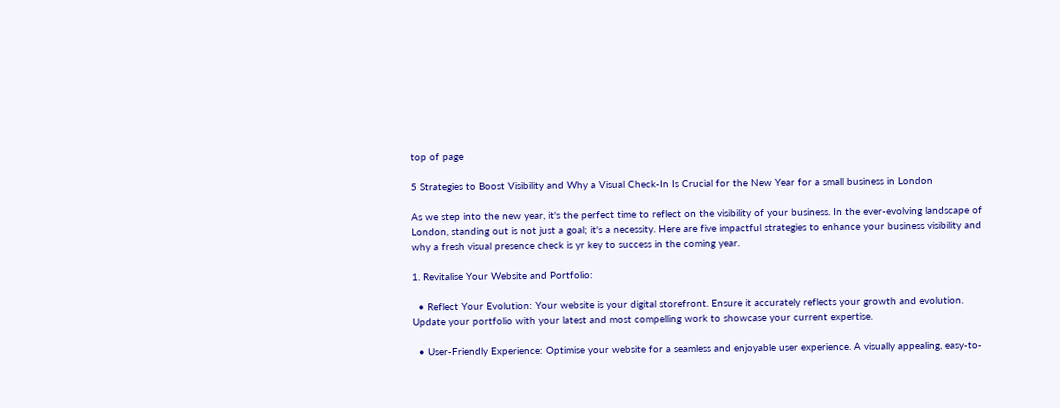top of page

5 Strategies to Boost Visibility and Why a Visual Check-In Is Crucial for the New Year for a small business in London

As we step into the new year, it's the perfect time to reflect on the visibility of your business. In the ever-evolving landscape of London, standing out is not just a goal; it's a necessity. Here are five impactful strategies to enhance your business visibility and why a fresh visual presence check is yr key to success in the coming year.

1. Revitalise Your Website and Portfolio:

  • Reflect Your Evolution: Your website is your digital storefront. Ensure it accurately reflects your growth and evolution. Update your portfolio with your latest and most compelling work to showcase your current expertise.

  • User-Friendly Experience: Optimise your website for a seamless and enjoyable user experience. A visually appealing, easy-to-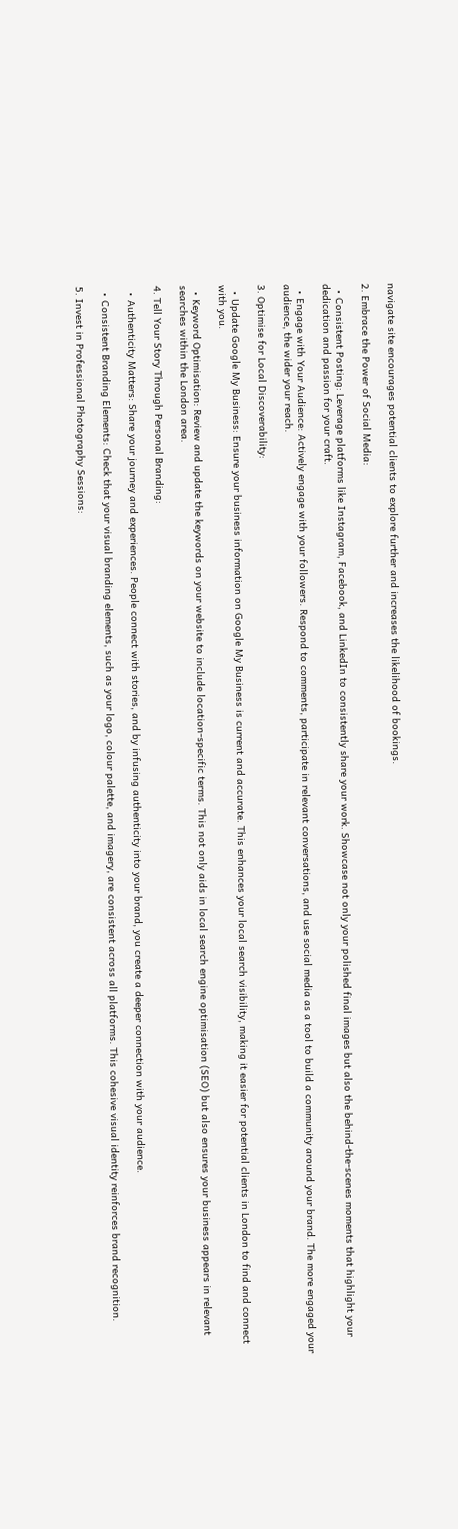navigate site encourages potential clients to explore further and increases the likelihood of bookings.

2. Embrace the Power of Social Media:

  • Consistent Posting: Leverage platforms like Instagram, Facebook, and LinkedIn to consistently share your work. Showcase not only your polished final images but also the behind-the-scenes moments that highlight your dedication and passion for your craft.

  • Engage with Your Audience: Actively engage with your followers. Respond to comments, participate in relevant conversations, and use social media as a tool to build a community around your brand. The more engaged your audience, the wider your reach.

3. Optimise for Local Discoverability:

  • Update Google My Business: Ensure your business information on Google My Business is current and accurate. This enhances your local search visibility, making it easier for potential clients in London to find and connect with you.

  • Keyword Optimisation: Review and update the keywords on your website to include location-specific terms. This not only aids in local search engine optimisation (SEO) but also ensures your business appears in relevant searches within the London area.

4. Tell Your Story Through Personal Branding:

  • Authenticity Matters: Share your journey and experiences. People connect with stories, and by infusing authenticity into your brand, you create a deeper connection with your audience.

  • Consistent Branding Elements: Check that your visual branding elements, such as your logo, colour palette, and imagery, are consistent across all platforms. This cohesive visual identity reinforces brand recognition.

5. Invest in Professional Photography Sessions: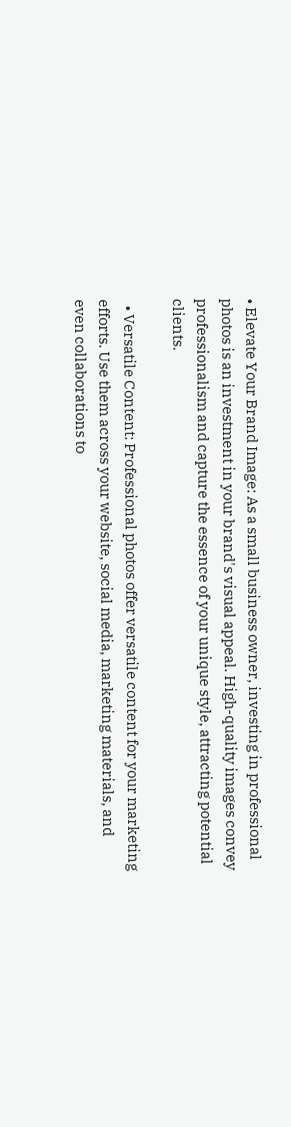• Elevate Your Brand Image: As a small business owner, investing in professional photos is an investment in your brand's visual appeal. High-quality images convey professionalism and capture the essence of your unique style, attracting potential clients.

  • Versatile Content: Professional photos offer versatile content for your marketing efforts. Use them across your website, social media, marketing materials, and even collaborations to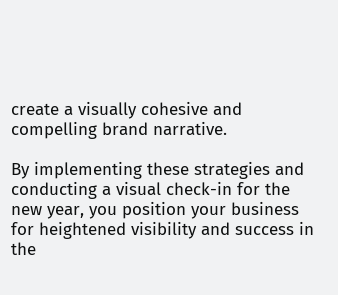create a visually cohesive and compelling brand narrative.

By implementing these strategies and conducting a visual check-in for the new year, you position your business for heightened visibility and success in the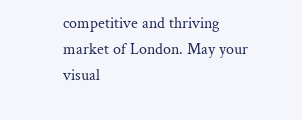competitive and thriving market of London. May your visual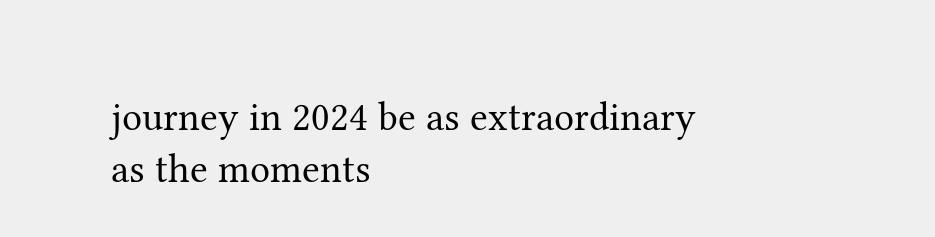journey in 2024 be as extraordinary as the moments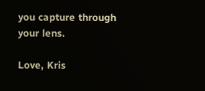you capture through your lens.

Love, Kris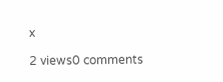x

2 views0 comments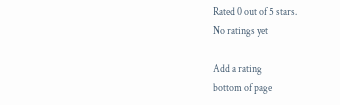Rated 0 out of 5 stars.
No ratings yet

Add a rating
bottom of page